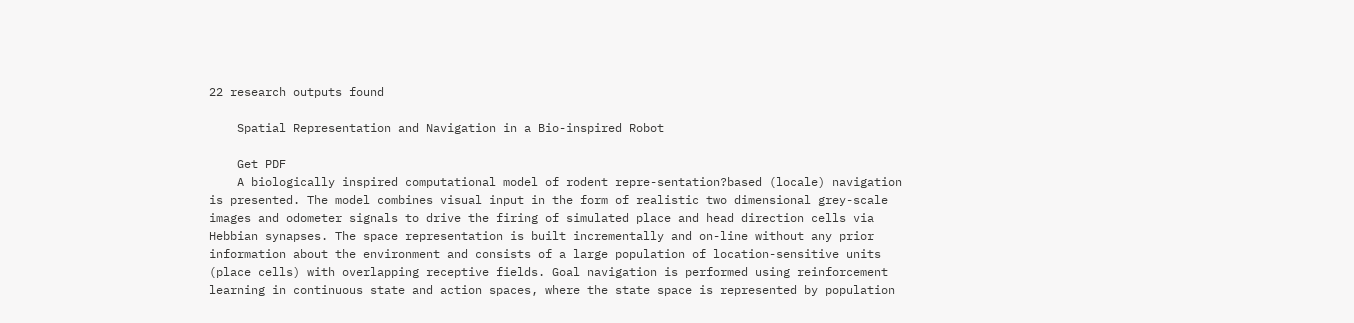22 research outputs found

    Spatial Representation and Navigation in a Bio-inspired Robot

    Get PDF
    A biologically inspired computational model of rodent repre-sentation?based (locale) navigation is presented. The model combines visual input in the form of realistic two dimensional grey-scale images and odometer signals to drive the firing of simulated place and head direction cells via Hebbian synapses. The space representation is built incrementally and on-line without any prior information about the environment and consists of a large population of location-sensitive units (place cells) with overlapping receptive fields. Goal navigation is performed using reinforcement learning in continuous state and action spaces, where the state space is represented by population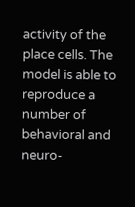activity of the place cells. The model is able to reproduce a number of behavioral and neuro-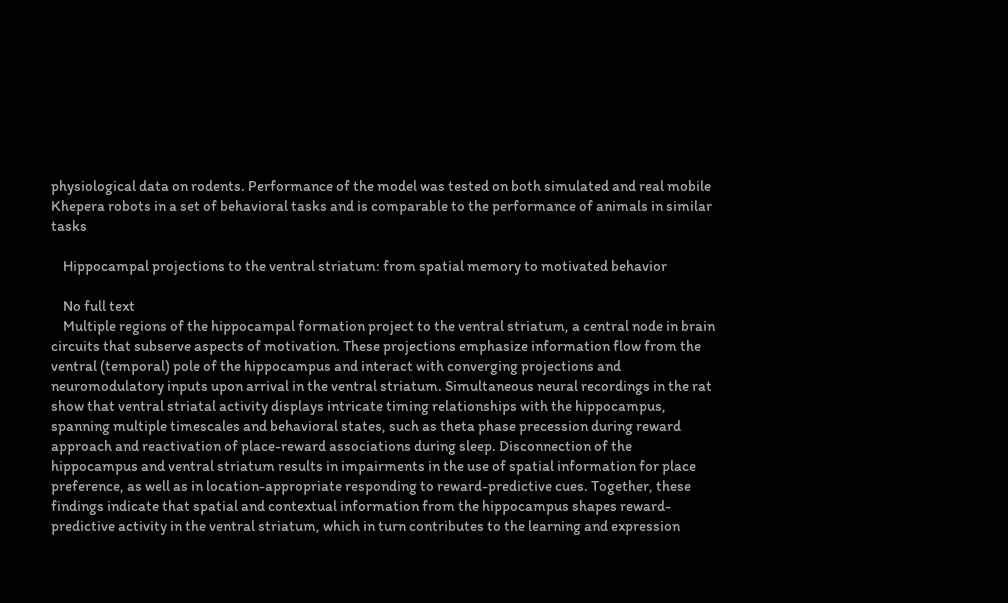physiological data on rodents. Performance of the model was tested on both simulated and real mobile Khepera robots in a set of behavioral tasks and is comparable to the performance of animals in similar tasks

    Hippocampal projections to the ventral striatum: from spatial memory to motivated behavior

    No full text
    Multiple regions of the hippocampal formation project to the ventral striatum, a central node in brain circuits that subserve aspects of motivation. These projections emphasize information flow from the ventral (temporal) pole of the hippocampus and interact with converging projections and neuromodulatory inputs upon arrival in the ventral striatum. Simultaneous neural recordings in the rat show that ventral striatal activity displays intricate timing relationships with the hippocampus, spanning multiple timescales and behavioral states, such as theta phase precession during reward approach and reactivation of place-reward associations during sleep. Disconnection of the hippocampus and ventral striatum results in impairments in the use of spatial information for place preference, as well as in location-appropriate responding to reward-predictive cues. Together, these findings indicate that spatial and contextual information from the hippocampus shapes reward-predictive activity in the ventral striatum, which in turn contributes to the learning and expression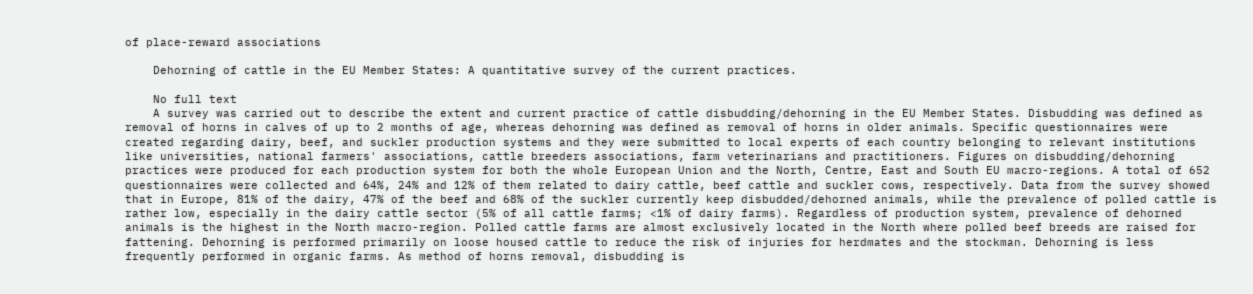of place-reward associations

    Dehorning of cattle in the EU Member States: A quantitative survey of the current practices.

    No full text
    A survey was carried out to describe the extent and current practice of cattle disbudding/dehorning in the EU Member States. Disbudding was defined as removal of horns in calves of up to 2 months of age, whereas dehorning was defined as removal of horns in older animals. Specific questionnaires were created regarding dairy, beef, and suckler production systems and they were submitted to local experts of each country belonging to relevant institutions like universities, national farmers' associations, cattle breeders associations, farm veterinarians and practitioners. Figures on disbudding/dehorning practices were produced for each production system for both the whole European Union and the North, Centre, East and South EU macro-regions. A total of 652 questionnaires were collected and 64%, 24% and 12% of them related to dairy cattle, beef cattle and suckler cows, respectively. Data from the survey showed that in Europe, 81% of the dairy, 47% of the beef and 68% of the suckler currently keep disbudded/dehorned animals, while the prevalence of polled cattle is rather low, especially in the dairy cattle sector (5% of all cattle farms; <1% of dairy farms). Regardless of production system, prevalence of dehorned animals is the highest in the North macro-region. Polled cattle farms are almost exclusively located in the North where polled beef breeds are raised for fattening. Dehorning is performed primarily on loose housed cattle to reduce the risk of injuries for herdmates and the stockman. Dehorning is less frequently performed in organic farms. As method of horns removal, disbudding is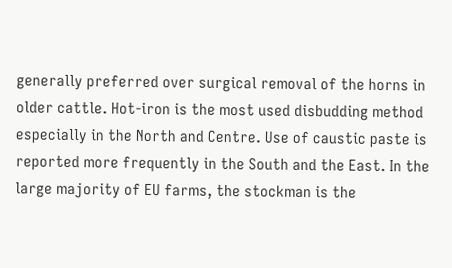generally preferred over surgical removal of the horns in older cattle. Hot-iron is the most used disbudding method especially in the North and Centre. Use of caustic paste is reported more frequently in the South and the East. In the large majority of EU farms, the stockman is the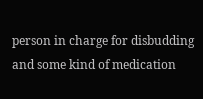person in charge for disbudding and some kind of medication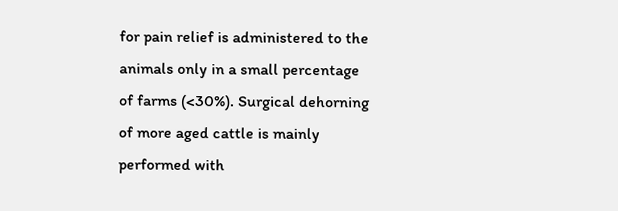for pain relief is administered to the animals only in a small percentage of farms (<30%). Surgical dehorning of more aged cattle is mainly performed with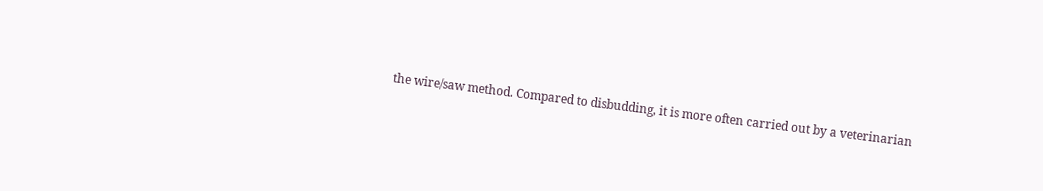the wire/saw method. Compared to disbudding, it is more often carried out by a veterinarian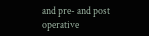and pre- and post operative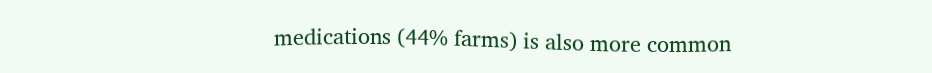medications (44% farms) is also more common